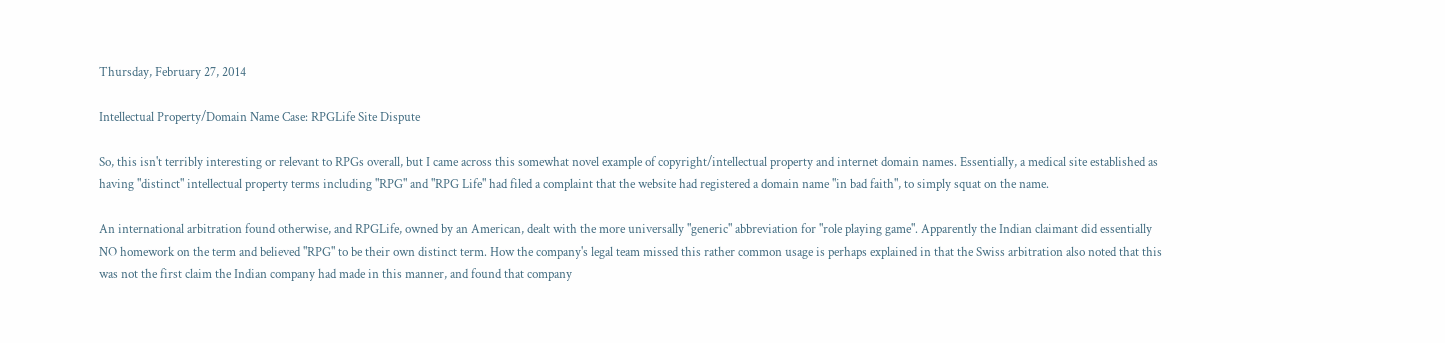Thursday, February 27, 2014

Intellectual Property/Domain Name Case: RPGLife Site Dispute

So, this isn't terribly interesting or relevant to RPGs overall, but I came across this somewhat novel example of copyright/intellectual property and internet domain names. Essentially, a medical site established as having "distinct" intellectual property terms including "RPG" and "RPG Life" had filed a complaint that the website had registered a domain name "in bad faith", to simply squat on the name.

An international arbitration found otherwise, and RPGLife, owned by an American, dealt with the more universally "generic" abbreviation for "role playing game". Apparently the Indian claimant did essentially NO homework on the term and believed "RPG" to be their own distinct term. How the company's legal team missed this rather common usage is perhaps explained in that the Swiss arbitration also noted that this was not the first claim the Indian company had made in this manner, and found that company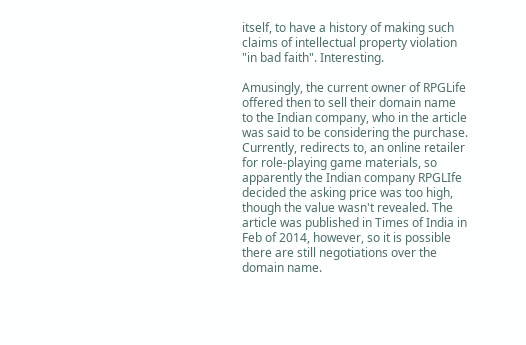itself, to have a history of making such claims of intellectual property violation "in bad faith". Interesting.

Amusingly, the current owner of RPGLife offered then to sell their domain name to the Indian company, who in the article was said to be considering the purchase. Currently, redirects to, an online retailer for role-playing game materials, so apparently the Indian company RPGLIfe decided the asking price was too high, though the value wasn't revealed. The article was published in Times of India in Feb of 2014, however, so it is possible there are still negotiations over the domain name.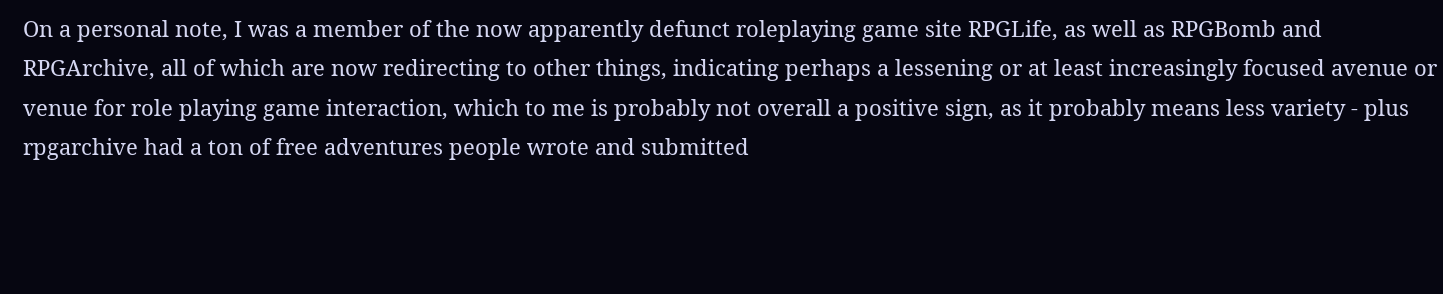On a personal note, I was a member of the now apparently defunct roleplaying game site RPGLife, as well as RPGBomb and RPGArchive, all of which are now redirecting to other things, indicating perhaps a lessening or at least increasingly focused avenue or venue for role playing game interaction, which to me is probably not overall a positive sign, as it probably means less variety - plus rpgarchive had a ton of free adventures people wrote and submitted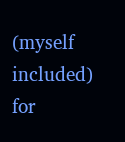(myself included) for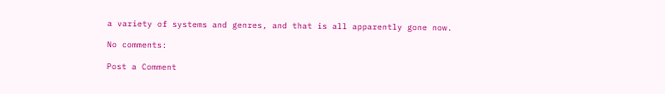a variety of systems and genres, and that is all apparently gone now.

No comments:

Post a Comment